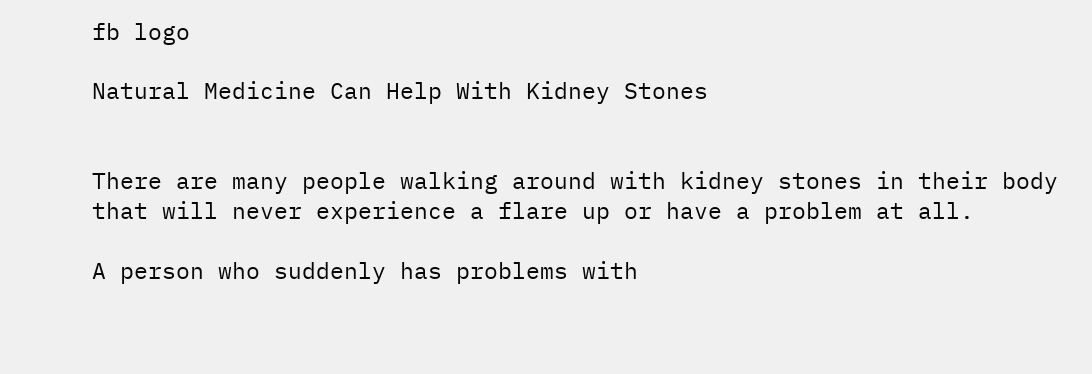fb logo

Natural Medicine Can Help With Kidney Stones


There are many people walking around with kidney stones in their body that will never experience a flare up or have a problem at all.

A person who suddenly has problems with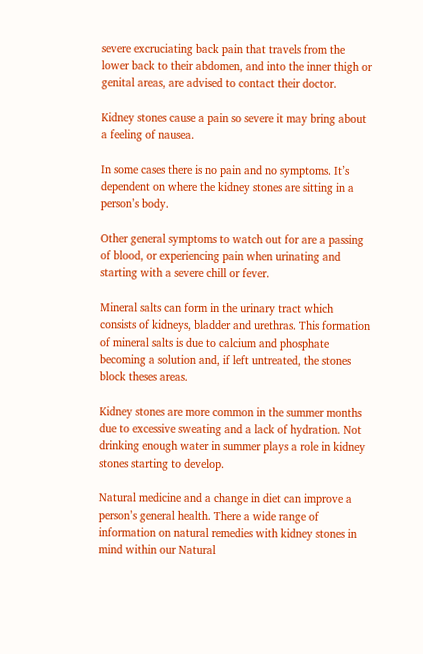severe excruciating back pain that travels from the lower back to their abdomen, and into the inner thigh or genital areas, are advised to contact their doctor.

Kidney stones cause a pain so severe it may bring about a feeling of nausea.

In some cases there is no pain and no symptoms. It’s dependent on where the kidney stones are sitting in a person’s body.

Other general symptoms to watch out for are a passing of blood, or experiencing pain when urinating and starting with a severe chill or fever.

Mineral salts can form in the urinary tract which consists of kidneys, bladder and urethras. This formation of mineral salts is due to calcium and phosphate becoming a solution and, if left untreated, the stones block theses areas.

Kidney stones are more common in the summer months due to excessive sweating and a lack of hydration. Not drinking enough water in summer plays a role in kidney stones starting to develop.

Natural medicine and a change in diet can improve a person’s general health. There a wide range of information on natural remedies with kidney stones in mind within our Natural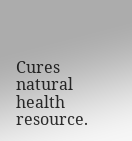Cures natural health resource.